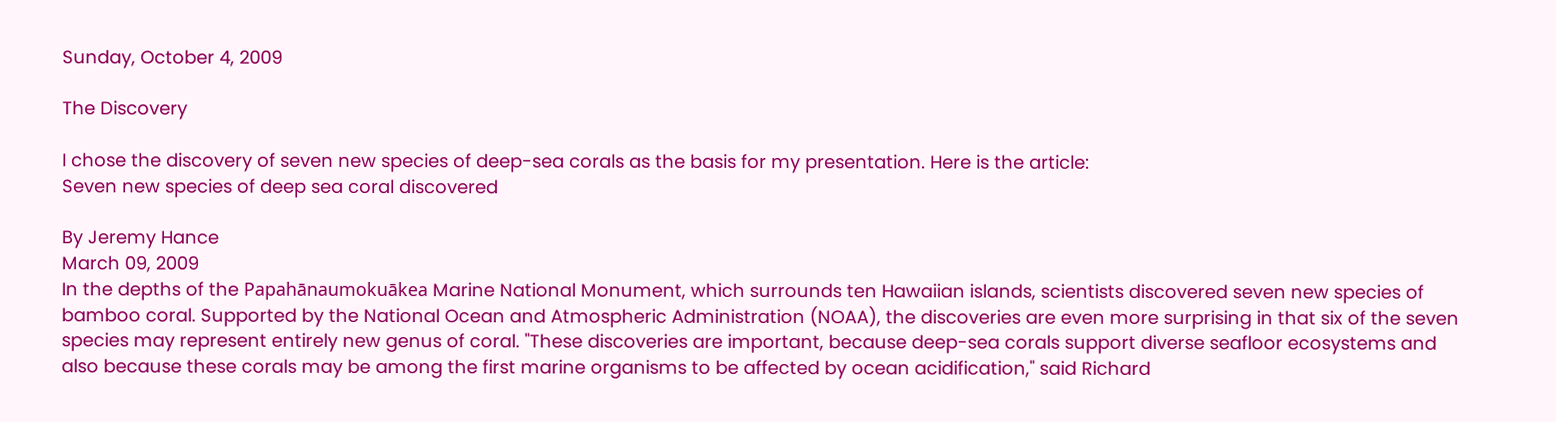Sunday, October 4, 2009

The Discovery

I chose the discovery of seven new species of deep-sea corals as the basis for my presentation. Here is the article:
Seven new species of deep sea coral discovered

By Jeremy Hance
March 09, 2009
In the depths of the Papahānaumokuākea Marine National Monument, which surrounds ten Hawaiian islands, scientists discovered seven new species of bamboo coral. Supported by the National Ocean and Atmospheric Administration (NOAA), the discoveries are even more surprising in that six of the seven species may represent entirely new genus of coral. "These discoveries are important, because deep-sea corals support diverse seafloor ecosystems and also because these corals may be among the first marine organisms to be affected by ocean acidification," said Richard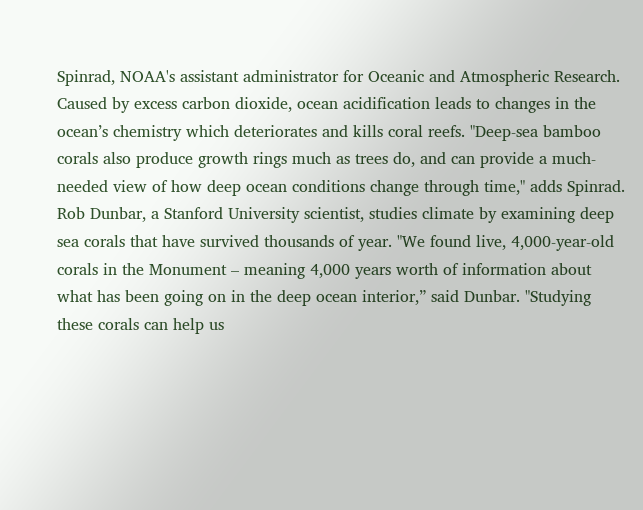Spinrad, NOAA's assistant administrator for Oceanic and Atmospheric Research. Caused by excess carbon dioxide, ocean acidification leads to changes in the ocean’s chemistry which deteriorates and kills coral reefs. "Deep-sea bamboo corals also produce growth rings much as trees do, and can provide a much-needed view of how deep ocean conditions change through time," adds Spinrad. Rob Dunbar, a Stanford University scientist, studies climate by examining deep sea corals that have survived thousands of year. "We found live, 4,000-year-old corals in the Monument – meaning 4,000 years worth of information about what has been going on in the deep ocean interior,” said Dunbar. "Studying these corals can help us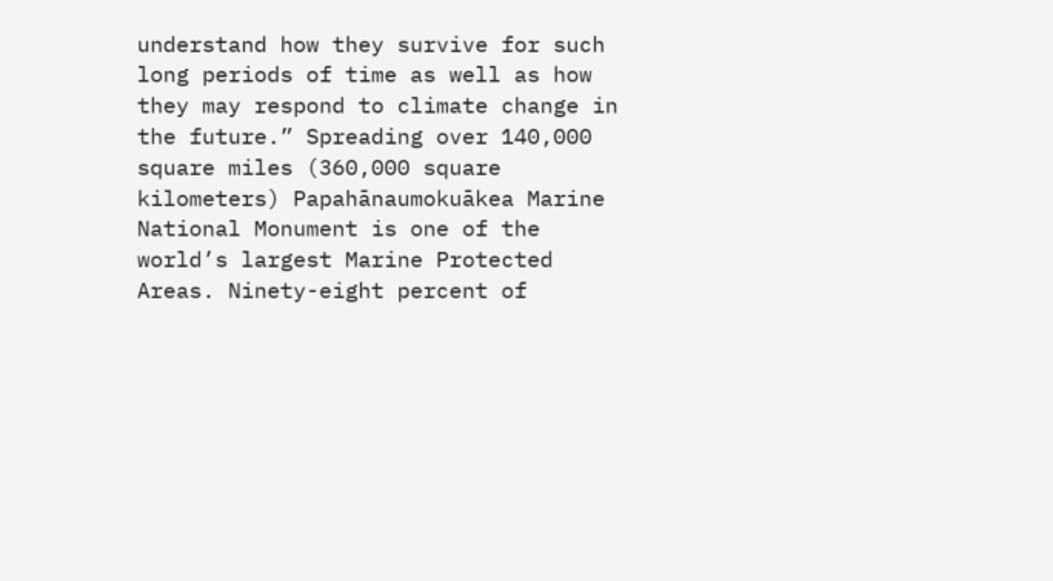understand how they survive for such long periods of time as well as how they may respond to climate change in the future.” Spreading over 140,000 square miles (360,000 square kilometers) Papahānaumokuākea Marine National Monument is one of the world’s largest Marine Protected Areas. Ninety-eight percent of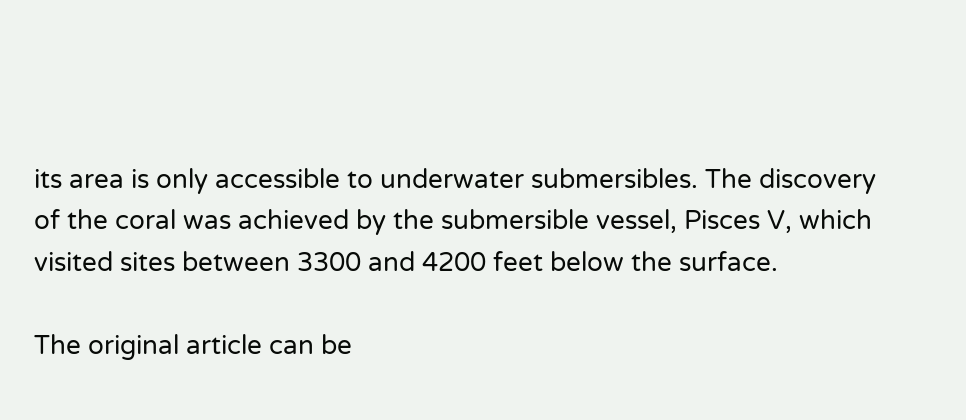its area is only accessible to underwater submersibles. The discovery of the coral was achieved by the submersible vessel, Pisces V, which visited sites between 3300 and 4200 feet below the surface.

The original article can be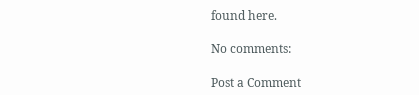found here.

No comments:

Post a Comment